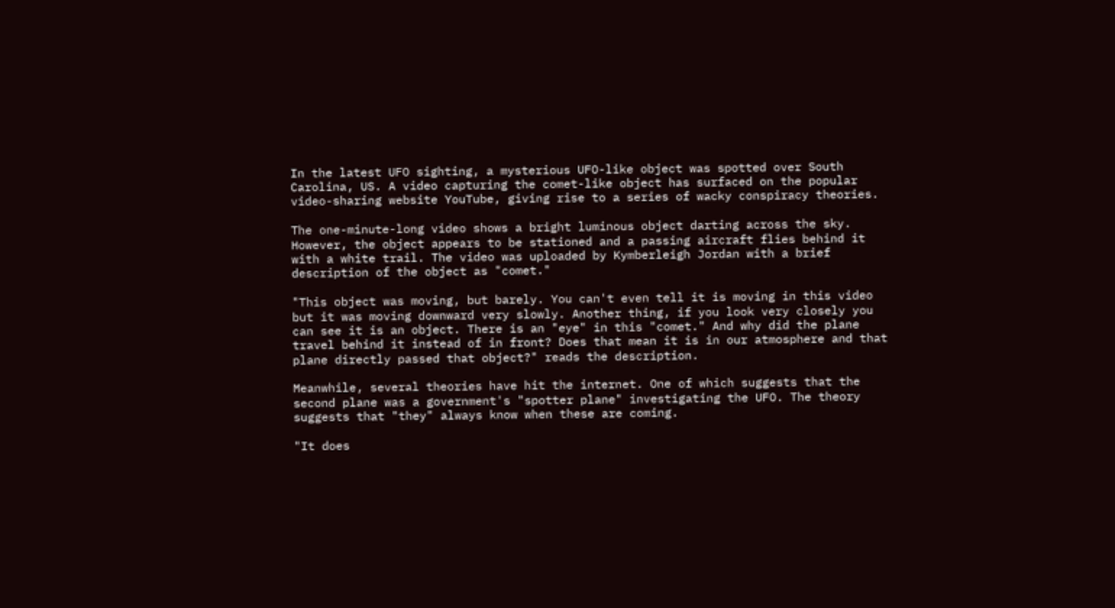In the latest UFO sighting, a mysterious UFO-like object was spotted over South Carolina, US. A video capturing the comet-like object has surfaced on the popular video-sharing website YouTube, giving rise to a series of wacky conspiracy theories.

The one-minute-long video shows a bright luminous object darting across the sky. However, the object appears to be stationed and a passing aircraft flies behind it with a white trail. The video was uploaded by Kymberleigh Jordan with a brief description of the object as "comet."

"This object was moving, but barely. You can't even tell it is moving in this video but it was moving downward very slowly. Another thing, if you look very closely you can see it is an object. There is an "eye" in this "comet." And why did the plane travel behind it instead of in front? Does that mean it is in our atmosphere and that plane directly passed that object?" reads the description.

Meanwhile, several theories have hit the internet. One of which suggests that the second plane was a government's "spotter plane" investigating the UFO. The theory suggests that "they" always know when these are coming.

"It does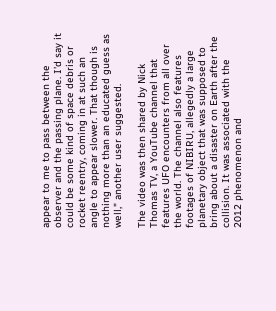appear to me to pass between the observer and the passing plane. I'd say it could be some kind of space debris or rocket reentry, coming in at such an angle to appear slower. That though is nothing more than an educated guess as well," another user suggested.

The video was then shared by Nick Thomas TV, a YouTube channel that features UFO encounters from all over the world. The channel also features footages of NIBIRU, allegedly a large planetary object that was supposed to bring about a disaster on Earth after the collision. It was associated with the 2012 phenomenon and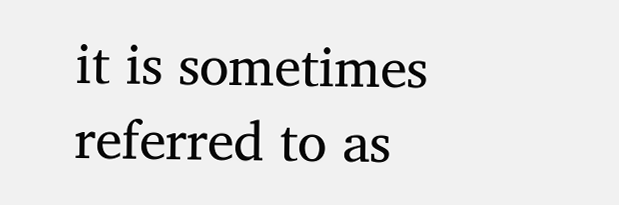it is sometimes referred to as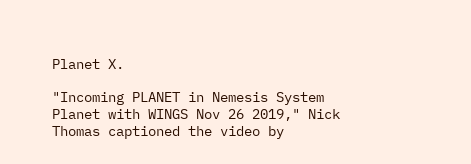Planet X.

"Incoming PLANET in Nemesis System Planet with WINGS Nov 26 2019," Nick Thomas captioned the video by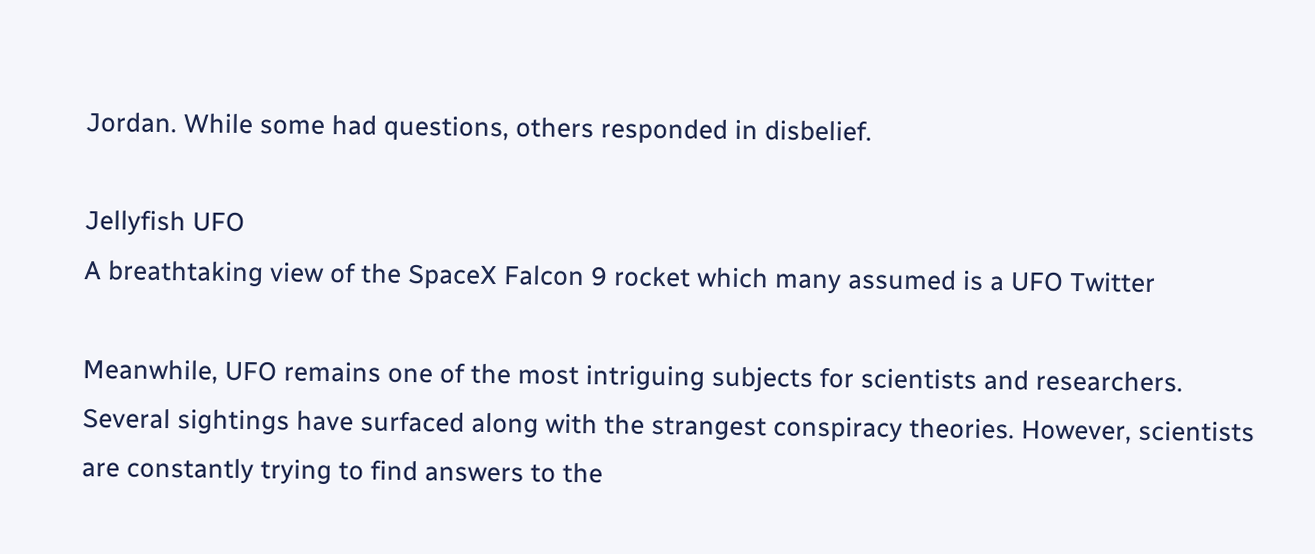Jordan. While some had questions, others responded in disbelief.

Jellyfish UFO
A breathtaking view of the SpaceX Falcon 9 rocket which many assumed is a UFO Twitter

Meanwhile, UFO remains one of the most intriguing subjects for scientists and researchers. Several sightings have surfaced along with the strangest conspiracy theories. However, scientists are constantly trying to find answers to the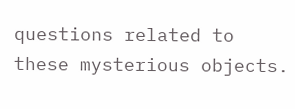questions related to these mysterious objects.